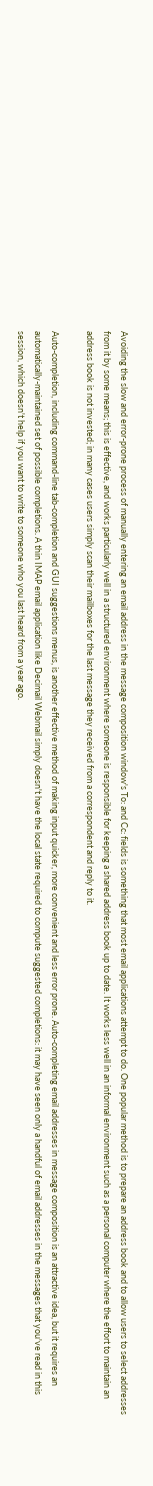Avoiding the slow and error-prone process of manually entering an email address in the message composition window's To: and Cc: fields is something that most email applications attempt to do. One popular method is to prepare an address book and to allow users to select addresses from it by some means; this is effective, and works particularly well in a structured environment where someone is responsible for keeping a shared address book up to date. It works less well in an informal environment such as a personal computer where the effort to maintain an address book is not invested; in many cases users simply scan their mailboxes for the last message they received from a correspondent and reply to it.

Auto-completion, including command-line tab-completion and GUI suggestions menus, is another effective method of making input quicker, more convenient and less error prone. Auto-completing email addresses in message composition is an attractive idea, but it requires an automatically-maintained set of possible completions. A thin IMAP email application like Decimail Webmail simply doesn't have the local state required to compute suggested completions: it may have seen only a handful of email addresses in the messages that you've read in this session, which doesn't help if you want to write to someone who you last heard from a year ago.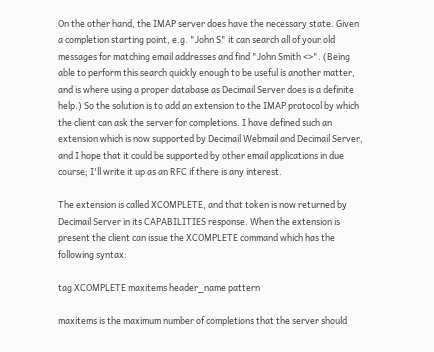On the other hand, the IMAP server does have the necessary state. Given a completion starting point, e.g. "John S" it can search all of your old messages for matching email addresses and find "John Smith <>". (Being able to perform this search quickly enough to be useful is another matter, and is where using a proper database as Decimail Server does is a definite help.) So the solution is to add an extension to the IMAP protocol by which the client can ask the server for completions. I have defined such an extension which is now supported by Decimail Webmail and Decimail Server, and I hope that it could be supported by other email applications in due course; I'll write it up as an RFC if there is any interest.

The extension is called XCOMPLETE, and that token is now returned by Decimail Server in its CAPABILITIES response. When the extension is present the client can issue the XCOMPLETE command which has the following syntax:

tag XCOMPLETE maxitems header_name pattern

maxitems is the maximum number of completions that the server should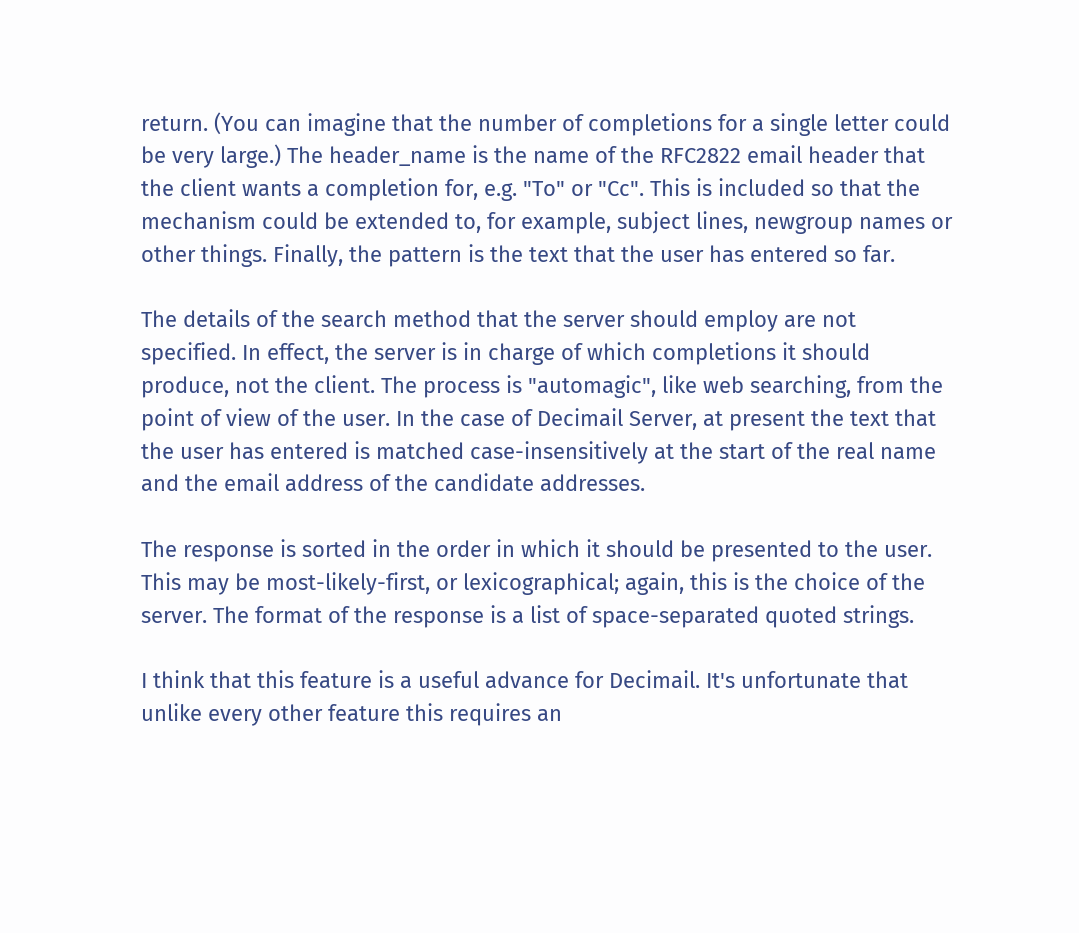return. (You can imagine that the number of completions for a single letter could be very large.) The header_name is the name of the RFC2822 email header that the client wants a completion for, e.g. "To" or "Cc". This is included so that the mechanism could be extended to, for example, subject lines, newgroup names or other things. Finally, the pattern is the text that the user has entered so far.

The details of the search method that the server should employ are not specified. In effect, the server is in charge of which completions it should produce, not the client. The process is "automagic", like web searching, from the point of view of the user. In the case of Decimail Server, at present the text that the user has entered is matched case-insensitively at the start of the real name and the email address of the candidate addresses.

The response is sorted in the order in which it should be presented to the user. This may be most-likely-first, or lexicographical; again, this is the choice of the server. The format of the response is a list of space-separated quoted strings.

I think that this feature is a useful advance for Decimail. It's unfortunate that unlike every other feature this requires an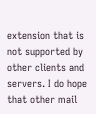extension that is not supported by other clients and servers. I do hope that other mail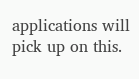applications will pick up on this.